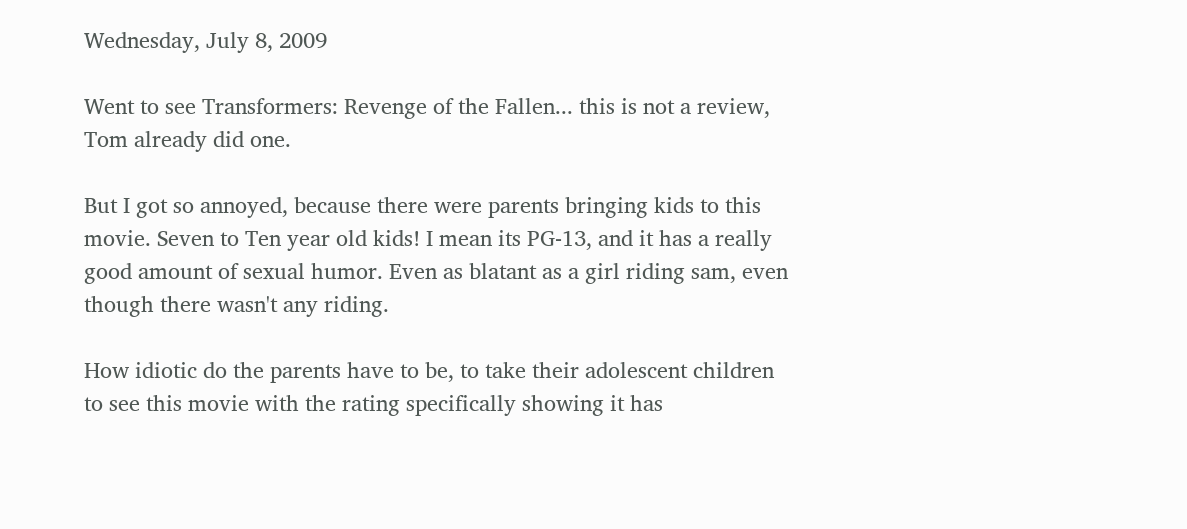Wednesday, July 8, 2009

Went to see Transformers: Revenge of the Fallen... this is not a review, Tom already did one.

But I got so annoyed, because there were parents bringing kids to this movie. Seven to Ten year old kids! I mean its PG-13, and it has a really good amount of sexual humor. Even as blatant as a girl riding sam, even though there wasn't any riding.

How idiotic do the parents have to be, to take their adolescent children to see this movie with the rating specifically showing it has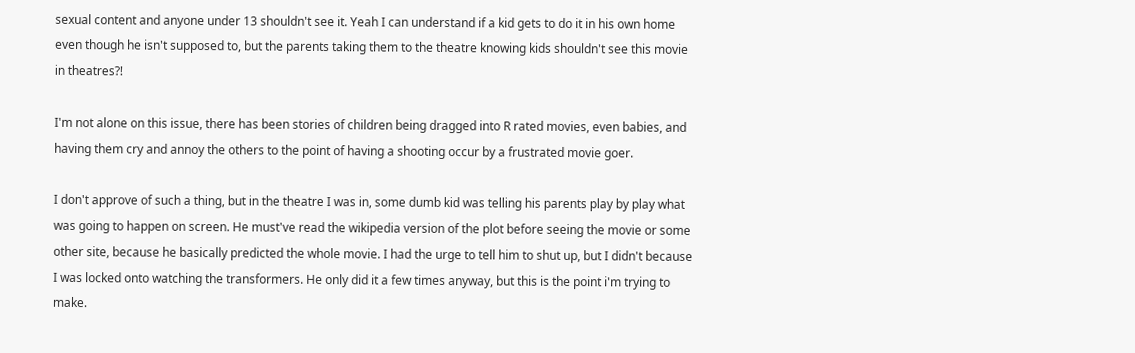sexual content and anyone under 13 shouldn't see it. Yeah I can understand if a kid gets to do it in his own home even though he isn't supposed to, but the parents taking them to the theatre knowing kids shouldn't see this movie in theatres?!

I'm not alone on this issue, there has been stories of children being dragged into R rated movies, even babies, and having them cry and annoy the others to the point of having a shooting occur by a frustrated movie goer.

I don't approve of such a thing, but in the theatre I was in, some dumb kid was telling his parents play by play what was going to happen on screen. He must've read the wikipedia version of the plot before seeing the movie or some other site, because he basically predicted the whole movie. I had the urge to tell him to shut up, but I didn't because I was locked onto watching the transformers. He only did it a few times anyway, but this is the point i'm trying to make.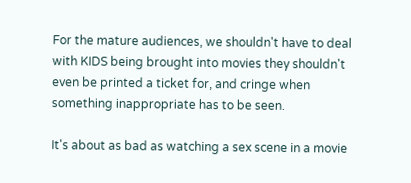For the mature audiences, we shouldn't have to deal with KIDS being brought into movies they shouldn't even be printed a ticket for, and cringe when something inappropriate has to be seen.

It's about as bad as watching a sex scene in a movie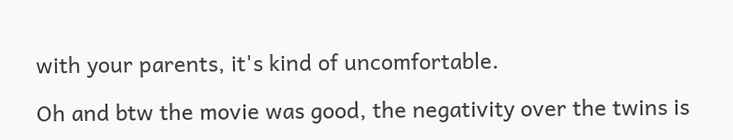with your parents, it's kind of uncomfortable.

Oh and btw the movie was good, the negativity over the twins is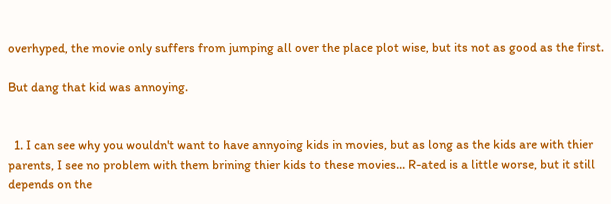overhyped, the movie only suffers from jumping all over the place plot wise, but its not as good as the first.

But dang that kid was annoying.


  1. I can see why you wouldn't want to have annyoing kids in movies, but as long as the kids are with thier parents, I see no problem with them brining thier kids to these movies... R-ated is a little worse, but it still depends on the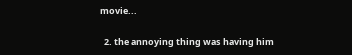movie...

  2. the annoying thing was having him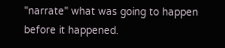"narrate" what was going to happen before it happened.